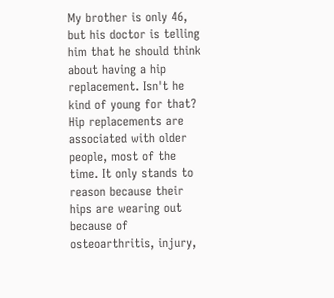My brother is only 46, but his doctor is telling him that he should think about having a hip replacement. Isn't he kind of young for that?
Hip replacements are associated with older people, most of the time. It only stands to reason because their hips are wearing out because of osteoarthritis, injury,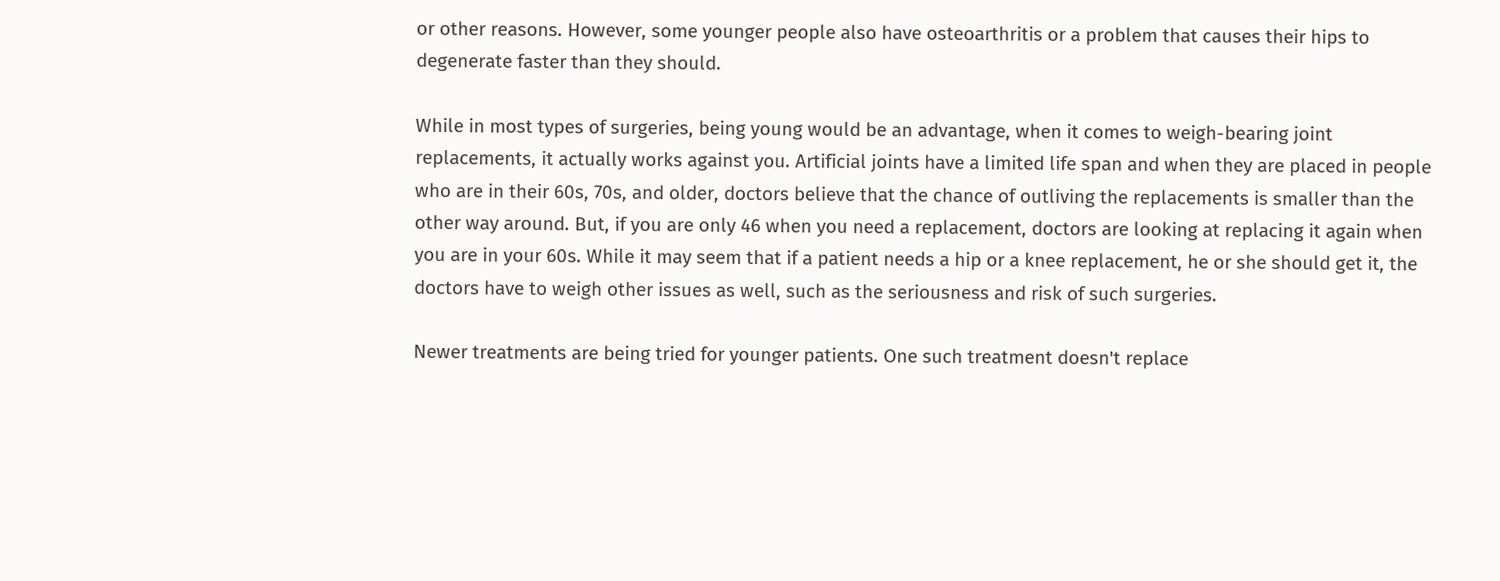or other reasons. However, some younger people also have osteoarthritis or a problem that causes their hips to degenerate faster than they should.

While in most types of surgeries, being young would be an advantage, when it comes to weigh-bearing joint replacements, it actually works against you. Artificial joints have a limited life span and when they are placed in people who are in their 60s, 70s, and older, doctors believe that the chance of outliving the replacements is smaller than the other way around. But, if you are only 46 when you need a replacement, doctors are looking at replacing it again when you are in your 60s. While it may seem that if a patient needs a hip or a knee replacement, he or she should get it, the doctors have to weigh other issues as well, such as the seriousness and risk of such surgeries.

Newer treatments are being tried for younger patients. One such treatment doesn't replace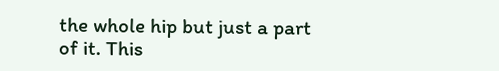the whole hip but just a part of it. This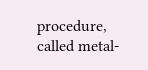procedure, called metal-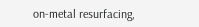on-metal resurfacing,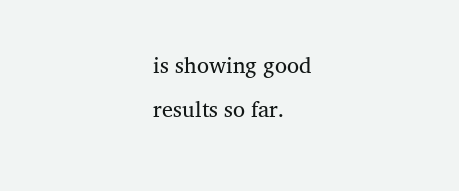is showing good results so far.